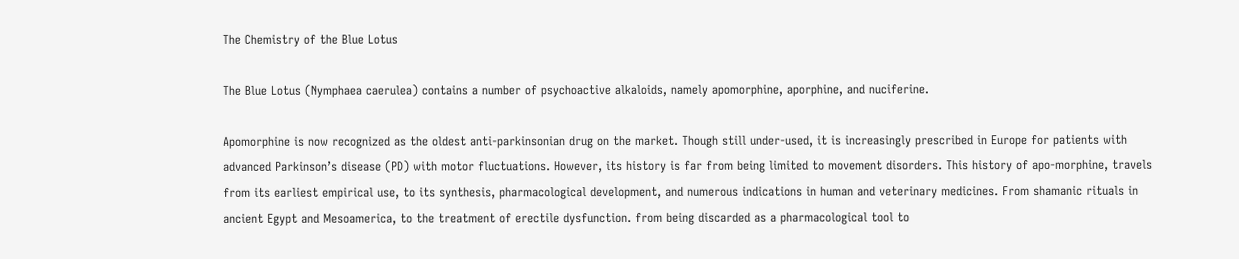The Chemistry of the Blue Lotus

The Blue Lotus (Nymphaea caerulea) contains a number of psychoactive alkaloids, namely apomorphine, aporphine, and nuciferine.

Apomorphine is now recognized as the oldest anti-parkinsonian drug on the market. Though still under-used, it is increasingly prescribed in Europe for patients with advanced Parkinson’s disease (PD) with motor fluctuations. However, its history is far from being limited to movement disorders. This history of apo-morphine, travels from its earliest empirical use, to its synthesis, pharmacological development, and numerous indications in human and veterinary medicines. From shamanic rituals in ancient Egypt and Mesoamerica, to the treatment of erectile dysfunction. from being discarded as a pharmacological tool to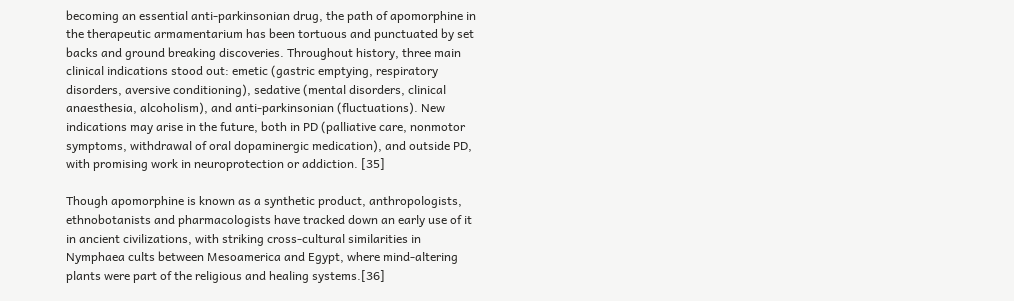becoming an essential anti-parkinsonian drug, the path of apomorphine in the therapeutic armamentarium has been tortuous and punctuated by set backs and ground breaking discoveries. Throughout history, three main clinical indications stood out: emetic (gastric emptying, respiratory disorders, aversive conditioning), sedative (mental disorders, clinical anaesthesia, alcoholism), and anti-parkinsonian (fluctuations). New indications may arise in the future, both in PD (palliative care, nonmotor symptoms, withdrawal of oral dopaminergic medication), and outside PD, with promising work in neuroprotection or addiction. [35]

Though apomorphine is known as a synthetic product, anthropologists, ethnobotanists and pharmacologists have tracked down an early use of it in ancient civilizations, with striking cross-cultural similarities in Nymphaea cults between Mesoamerica and Egypt, where mind-altering plants were part of the religious and healing systems.[36]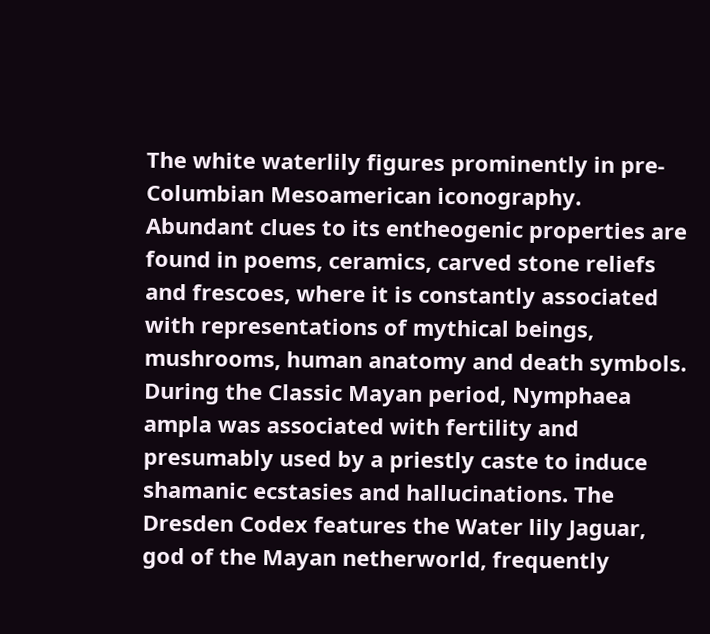The white waterlily figures prominently in pre-Columbian Mesoamerican iconography. Abundant clues to its entheogenic properties are found in poems, ceramics, carved stone reliefs and frescoes, where it is constantly associated with representations of mythical beings, mushrooms, human anatomy and death symbols. During the Classic Mayan period, Nymphaea ampla was associated with fertility and presumably used by a priestly caste to induce shamanic ecstasies and hallucinations. The Dresden Codex features the Water lily Jaguar, god of the Mayan netherworld, frequently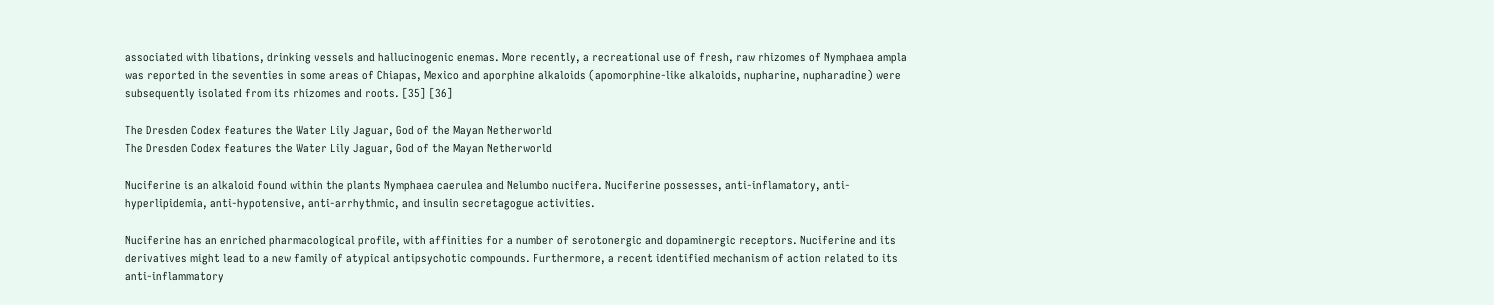associated with libations, drinking vessels and hallucinogenic enemas. More recently, a recreational use of fresh, raw rhizomes of Nymphaea ampla was reported in the seventies in some areas of Chiapas, Mexico and aporphine alkaloids (apomorphine-like alkaloids, nupharine, nupharadine) were subsequently isolated from its rhizomes and roots. [35] [36]

The Dresden Codex features the Water Lily Jaguar, God of the Mayan Netherworld
The Dresden Codex features the Water Lily Jaguar, God of the Mayan Netherworld

Nuciferine is an alkaloid found within the plants Nymphaea caerulea and Nelumbo nucifera. Nuciferine possesses, anti-inflamatory, anti-hyperlipidemia, anti-hypotensive, anti-arrhythmic, and insulin secretagogue activities.

Nuciferine has an enriched pharmacological profile, with affinities for a number of serotonergic and dopaminergic receptors. Nuciferine and its derivatives might lead to a new family of atypical antipsychotic compounds. Furthermore, a recent identified mechanism of action related to its anti-inflammatory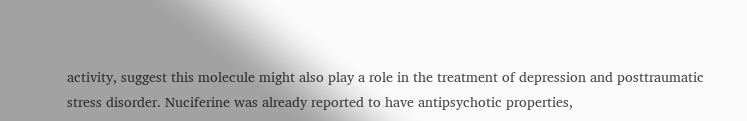activity, suggest this molecule might also play a role in the treatment of depression and posttraumatic stress disorder. Nuciferine was already reported to have antipsychotic properties,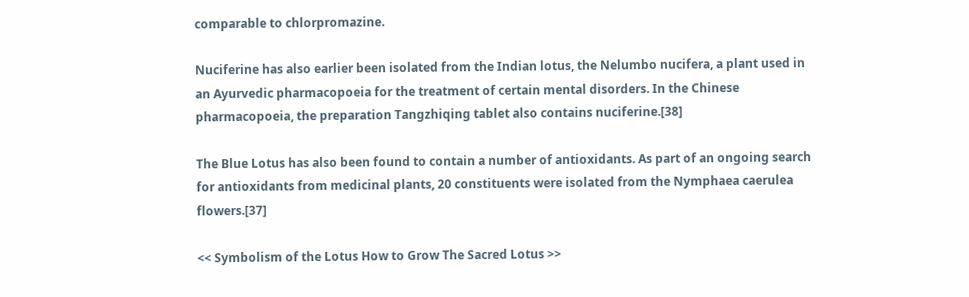comparable to chlorpromazine.

Nuciferine has also earlier been isolated from the Indian lotus, the Nelumbo nucifera, a plant used in an Ayurvedic pharmacopoeia for the treatment of certain mental disorders. In the Chinese pharmacopoeia, the preparation Tangzhiqing tablet also contains nuciferine.[38]

The Blue Lotus has also been found to contain a number of antioxidants. As part of an ongoing search for antioxidants from medicinal plants, 20 constituents were isolated from the Nymphaea caerulea flowers.[37]

<< Symbolism of the Lotus How to Grow The Sacred Lotus >>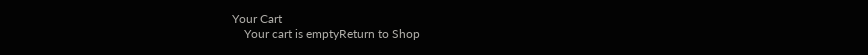Your Cart
    Your cart is emptyReturn to Shop